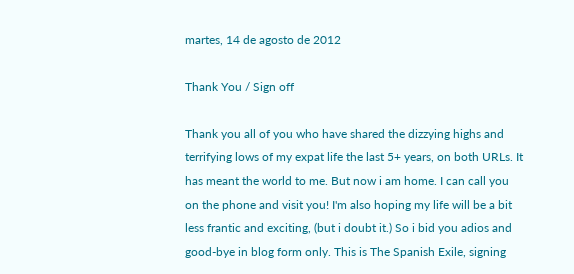martes, 14 de agosto de 2012

Thank You / Sign off

Thank you all of you who have shared the dizzying highs and terrifying lows of my expat life the last 5+ years, on both URLs. It has meant the world to me. But now i am home. I can call you on the phone and visit you! I'm also hoping my life will be a bit less frantic and exciting, (but i doubt it.) So i bid you adios and good-bye in blog form only. This is The Spanish Exile, signing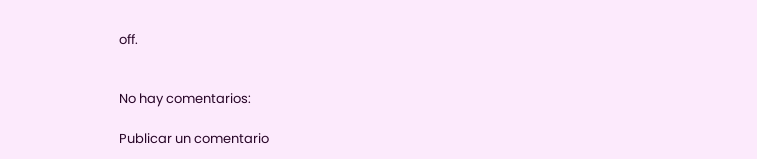off.


No hay comentarios:

Publicar un comentario